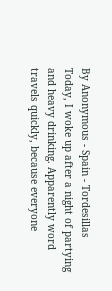By Anonymous - Spain - Tordesillas
Today, I woke up after a night of partying and heavy drinking. Apparently word travels quickly, because everyone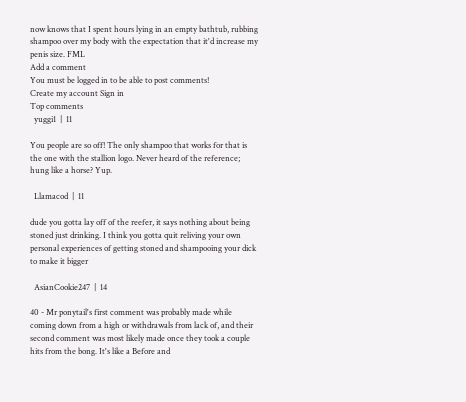now knows that I spent hours lying in an empty bathtub, rubbing shampoo over my body with the expectation that it'd increase my penis size. FML
Add a comment
You must be logged in to be able to post comments!
Create my account Sign in
Top comments
  yuggi1  |  11

You people are so off! The only shampoo that works for that is the one with the stallion logo. Never heard of the reference; hung like a horse? Yup.

  Llamacod  |  11

dude you gotta lay off of the reefer, it says nothing about being stoned just drinking. I think you gotta quit reliving your own personal experiences of getting stoned and shampooing your dick to make it bigger

  AsianCookie247  |  14

40 - Mr ponytail's first comment was probably made while coming down from a high or withdrawals from lack of, and their second comment was most likely made once they took a couple hits from the bong. It's like a Before and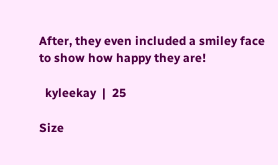After, they even included a smiley face to show how happy they are!

  kyleekay  |  25

Size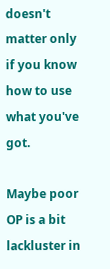doesn't matter only if you know how to use what you've got.

Maybe poor OP is a bit lackluster in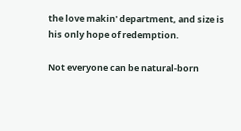the love makin' department, and size is his only hope of redemption.

Not everyone can be natural-born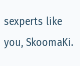sexperts like you, SkoomaKi.